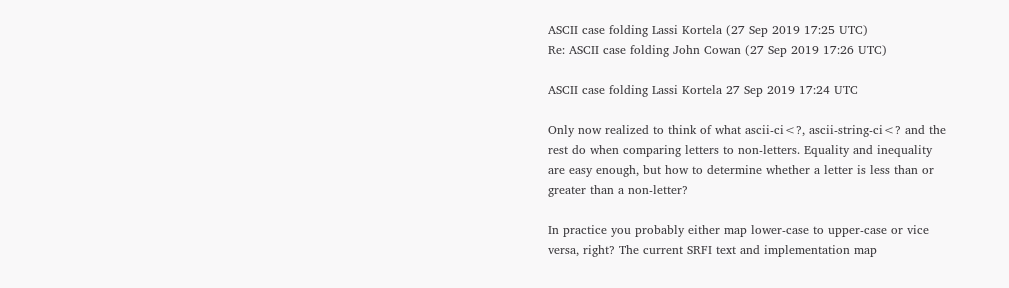ASCII case folding Lassi Kortela (27 Sep 2019 17:25 UTC)
Re: ASCII case folding John Cowan (27 Sep 2019 17:26 UTC)

ASCII case folding Lassi Kortela 27 Sep 2019 17:24 UTC

Only now realized to think of what ascii-ci<?, ascii-string-ci<? and the
rest do when comparing letters to non-letters. Equality and inequality
are easy enough, but how to determine whether a letter is less than or
greater than a non-letter?

In practice you probably either map lower-case to upper-case or vice
versa, right? The current SRFI text and implementation map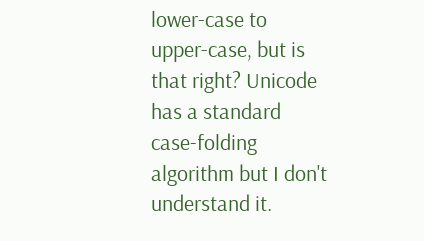lower-case to
upper-case, but is that right? Unicode has a standard case-folding
algorithm but I don't understand it.